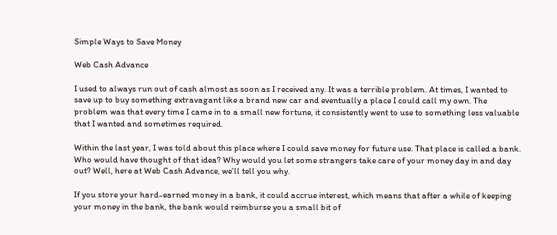Simple Ways to Save Money

Web Cash Advance

I used to always run out of cash almost as soon as I received any. It was a terrible problem. At times, I wanted to save up to buy something extravagant like a brand new car and eventually a place I could call my own. The problem was that every time I came in to a small new fortune, it consistently went to use to something less valuable that I wanted and sometimes required.

Within the last year, I was told about this place where I could save money for future use. That place is called a bank. Who would have thought of that idea? Why would you let some strangers take care of your money day in and day out? Well, here at Web Cash Advance, we’ll tell you why.

If you store your hard-earned money in a bank, it could accrue interest, which means that after a while of keeping your money in the bank, the bank would reimburse you a small bit of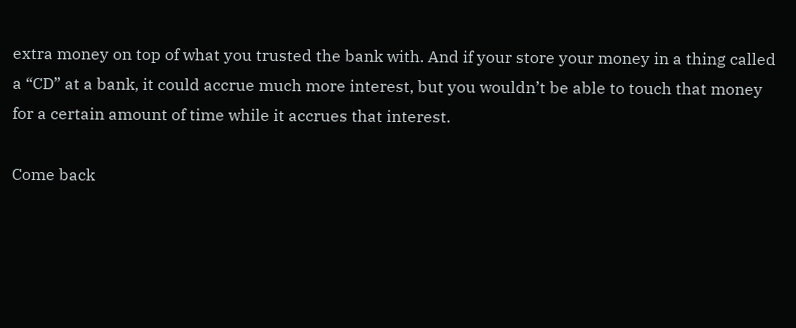extra money on top of what you trusted the bank with. And if your store your money in a thing called a “CD” at a bank, it could accrue much more interest, but you wouldn’t be able to touch that money for a certain amount of time while it accrues that interest.

Come back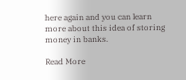here again and you can learn more about this idea of storing money in banks.

Read More